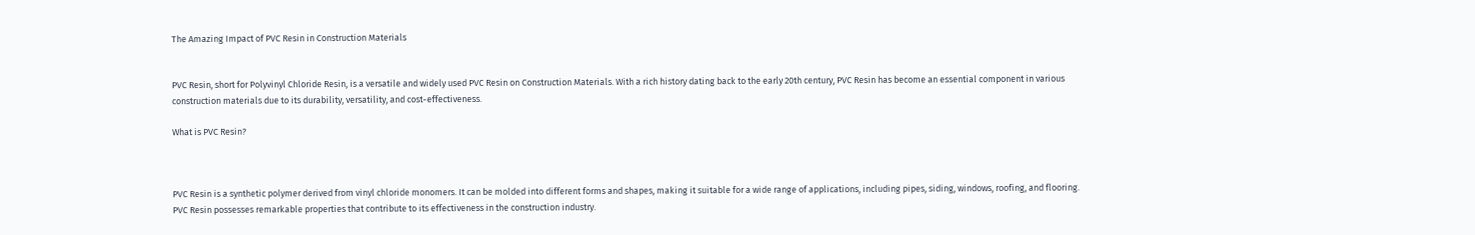The Amazing Impact of PVC Resin in Construction Materials


PVC Resin, short for Polyvinyl Chloride Resin, is a versatile and widely used PVC Resin on Construction Materials. With a rich history dating back to the early 20th century, PVC Resin has become an essential component in various construction materials due to its durability, versatility, and cost-effectiveness.

What is PVC Resin?



PVC Resin is a synthetic polymer derived from vinyl chloride monomers. It can be molded into different forms and shapes, making it suitable for a wide range of applications, including pipes, siding, windows, roofing, and flooring. PVC Resin possesses remarkable properties that contribute to its effectiveness in the construction industry.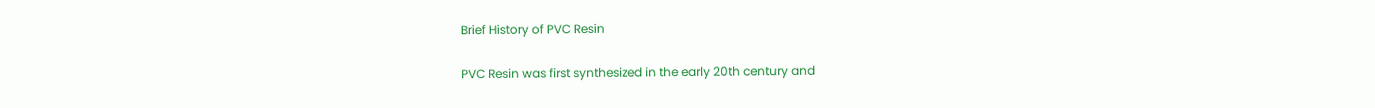Brief History of PVC Resin

PVC Resin was first synthesized in the early 20th century and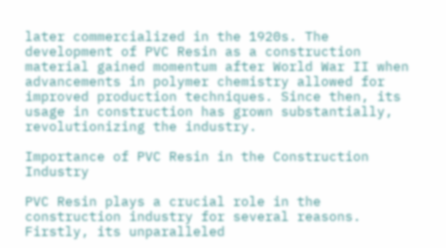later commercialized in the 1920s. The development of PVC Resin as a construction material gained momentum after World War II when advancements in polymer chemistry allowed for improved production techniques. Since then, its usage in construction has grown substantially, revolutionizing the industry.

Importance of PVC Resin in the Construction Industry

PVC Resin plays a crucial role in the construction industry for several reasons. Firstly, its unparalleled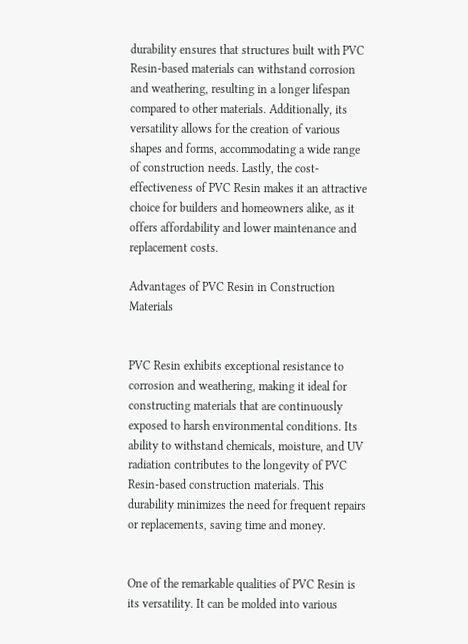durability ensures that structures built with PVC Resin-based materials can withstand corrosion and weathering, resulting in a longer lifespan compared to other materials. Additionally, its versatility allows for the creation of various shapes and forms, accommodating a wide range of construction needs. Lastly, the cost-effectiveness of PVC Resin makes it an attractive choice for builders and homeowners alike, as it offers affordability and lower maintenance and replacement costs.

Advantages of PVC Resin in Construction Materials


PVC Resin exhibits exceptional resistance to corrosion and weathering, making it ideal for constructing materials that are continuously exposed to harsh environmental conditions. Its ability to withstand chemicals, moisture, and UV radiation contributes to the longevity of PVC Resin-based construction materials. This durability minimizes the need for frequent repairs or replacements, saving time and money.


One of the remarkable qualities of PVC Resin is its versatility. It can be molded into various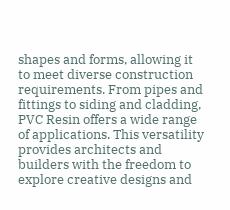shapes and forms, allowing it to meet diverse construction requirements. From pipes and fittings to siding and cladding, PVC Resin offers a wide range of applications. This versatility provides architects and builders with the freedom to explore creative designs and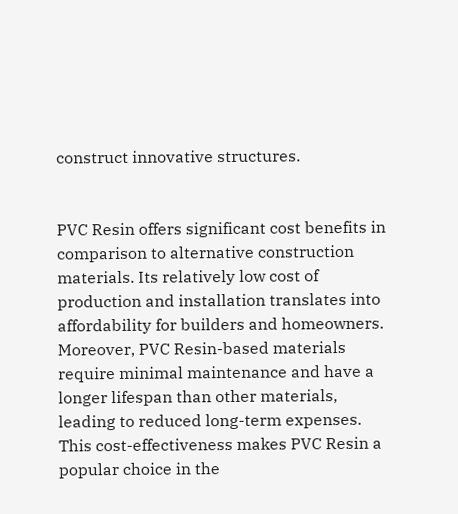construct innovative structures.


PVC Resin offers significant cost benefits in comparison to alternative construction materials. Its relatively low cost of production and installation translates into affordability for builders and homeowners. Moreover, PVC Resin-based materials require minimal maintenance and have a longer lifespan than other materials, leading to reduced long-term expenses. This cost-effectiveness makes PVC Resin a popular choice in the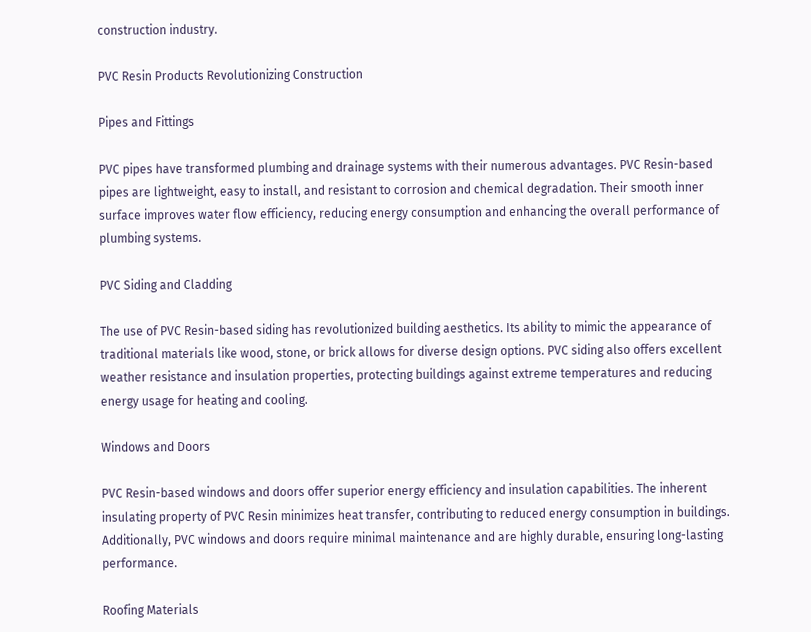construction industry.

PVC Resin Products Revolutionizing Construction

Pipes and Fittings

PVC pipes have transformed plumbing and drainage systems with their numerous advantages. PVC Resin-based pipes are lightweight, easy to install, and resistant to corrosion and chemical degradation. Their smooth inner surface improves water flow efficiency, reducing energy consumption and enhancing the overall performance of plumbing systems.

PVC Siding and Cladding

The use of PVC Resin-based siding has revolutionized building aesthetics. Its ability to mimic the appearance of traditional materials like wood, stone, or brick allows for diverse design options. PVC siding also offers excellent weather resistance and insulation properties, protecting buildings against extreme temperatures and reducing energy usage for heating and cooling.

Windows and Doors

PVC Resin-based windows and doors offer superior energy efficiency and insulation capabilities. The inherent insulating property of PVC Resin minimizes heat transfer, contributing to reduced energy consumption in buildings. Additionally, PVC windows and doors require minimal maintenance and are highly durable, ensuring long-lasting performance.

Roofing Materials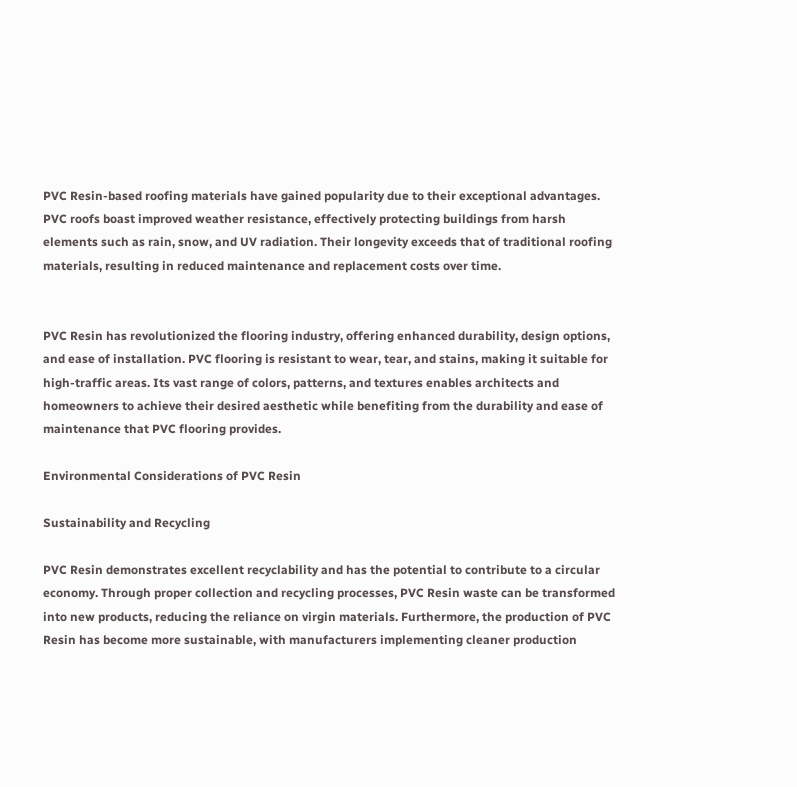PVC Resin-based roofing materials have gained popularity due to their exceptional advantages. PVC roofs boast improved weather resistance, effectively protecting buildings from harsh elements such as rain, snow, and UV radiation. Their longevity exceeds that of traditional roofing materials, resulting in reduced maintenance and replacement costs over time.


PVC Resin has revolutionized the flooring industry, offering enhanced durability, design options, and ease of installation. PVC flooring is resistant to wear, tear, and stains, making it suitable for high-traffic areas. Its vast range of colors, patterns, and textures enables architects and homeowners to achieve their desired aesthetic while benefiting from the durability and ease of maintenance that PVC flooring provides.

Environmental Considerations of PVC Resin

Sustainability and Recycling

PVC Resin demonstrates excellent recyclability and has the potential to contribute to a circular economy. Through proper collection and recycling processes, PVC Resin waste can be transformed into new products, reducing the reliance on virgin materials. Furthermore, the production of PVC Resin has become more sustainable, with manufacturers implementing cleaner production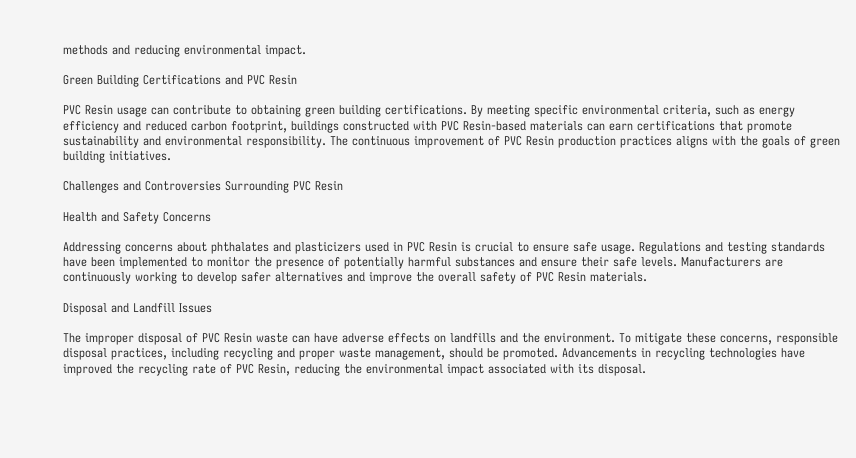methods and reducing environmental impact.

Green Building Certifications and PVC Resin

PVC Resin usage can contribute to obtaining green building certifications. By meeting specific environmental criteria, such as energy efficiency and reduced carbon footprint, buildings constructed with PVC Resin-based materials can earn certifications that promote sustainability and environmental responsibility. The continuous improvement of PVC Resin production practices aligns with the goals of green building initiatives.

Challenges and Controversies Surrounding PVC Resin

Health and Safety Concerns

Addressing concerns about phthalates and plasticizers used in PVC Resin is crucial to ensure safe usage. Regulations and testing standards have been implemented to monitor the presence of potentially harmful substances and ensure their safe levels. Manufacturers are continuously working to develop safer alternatives and improve the overall safety of PVC Resin materials.

Disposal and Landfill Issues

The improper disposal of PVC Resin waste can have adverse effects on landfills and the environment. To mitigate these concerns, responsible disposal practices, including recycling and proper waste management, should be promoted. Advancements in recycling technologies have improved the recycling rate of PVC Resin, reducing the environmental impact associated with its disposal.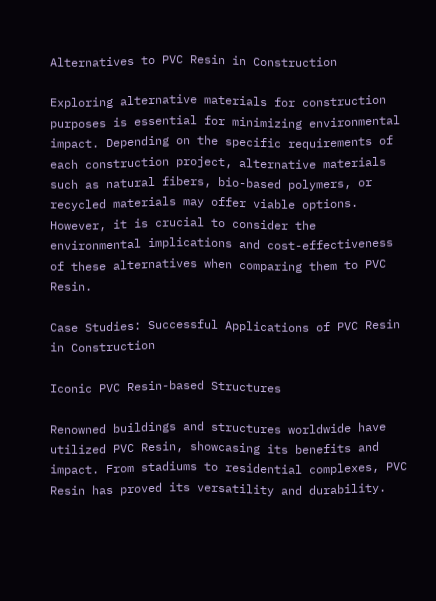Alternatives to PVC Resin in Construction

Exploring alternative materials for construction purposes is essential for minimizing environmental impact. Depending on the specific requirements of each construction project, alternative materials such as natural fibers, bio-based polymers, or recycled materials may offer viable options. However, it is crucial to consider the environmental implications and cost-effectiveness of these alternatives when comparing them to PVC Resin.

Case Studies: Successful Applications of PVC Resin in Construction

Iconic PVC Resin-based Structures

Renowned buildings and structures worldwide have utilized PVC Resin, showcasing its benefits and impact. From stadiums to residential complexes, PVC Resin has proved its versatility and durability.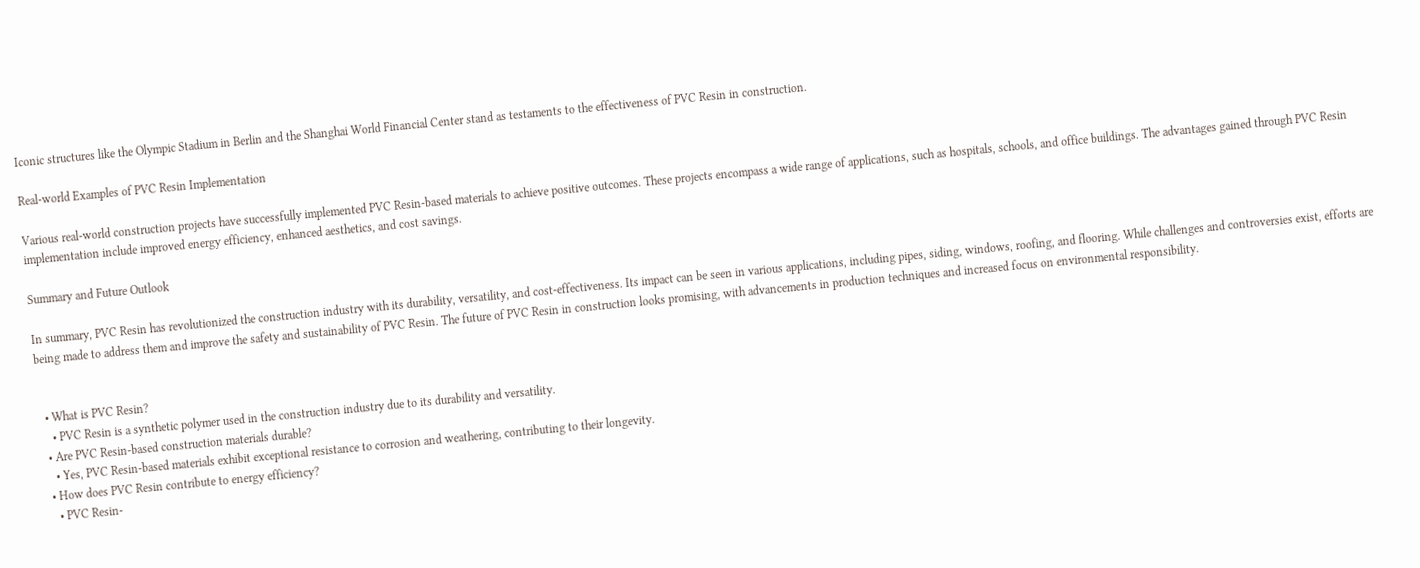Iconic structures like the Olympic Stadium in Berlin and the Shanghai World Financial Center stand as testaments to the effectiveness of PVC Resin in construction.

Real-world Examples of PVC Resin Implementation

Various real-world construction projects have successfully implemented PVC Resin-based materials to achieve positive outcomes. These projects encompass a wide range of applications, such as hospitals, schools, and office buildings. The advantages gained through PVC Resin implementation include improved energy efficiency, enhanced aesthetics, and cost savings.

Summary and Future Outlook

In summary, PVC Resin has revolutionized the construction industry with its durability, versatility, and cost-effectiveness. Its impact can be seen in various applications, including pipes, siding, windows, roofing, and flooring. While challenges and controversies exist, efforts are being made to address them and improve the safety and sustainability of PVC Resin. The future of PVC Resin in construction looks promising, with advancements in production techniques and increased focus on environmental responsibility.


  • What is PVC Resin?
    • PVC Resin is a synthetic polymer used in the construction industry due to its durability and versatility.
  • Are PVC Resin-based construction materials durable?
    • Yes, PVC Resin-based materials exhibit exceptional resistance to corrosion and weathering, contributing to their longevity.
  • How does PVC Resin contribute to energy efficiency?
    • PVC Resin-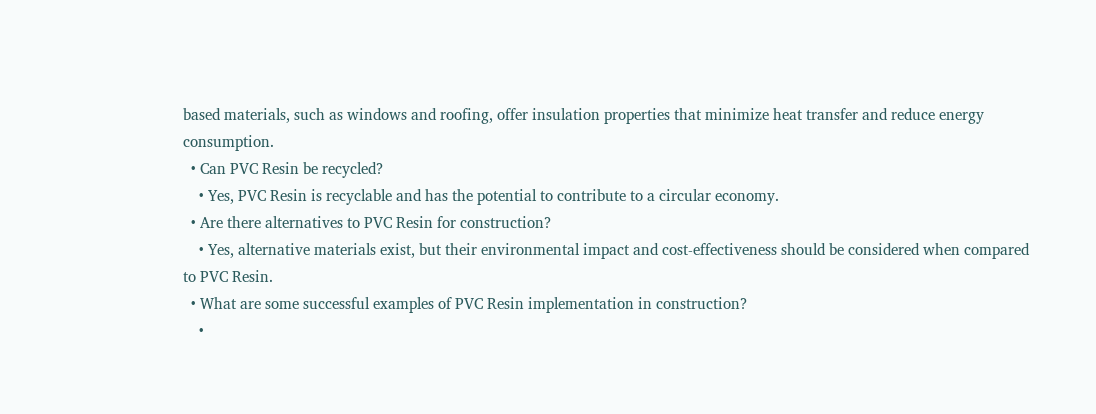based materials, such as windows and roofing, offer insulation properties that minimize heat transfer and reduce energy consumption.
  • Can PVC Resin be recycled?
    • Yes, PVC Resin is recyclable and has the potential to contribute to a circular economy.
  • Are there alternatives to PVC Resin for construction?
    • Yes, alternative materials exist, but their environmental impact and cost-effectiveness should be considered when compared to PVC Resin.
  • What are some successful examples of PVC Resin implementation in construction?
    •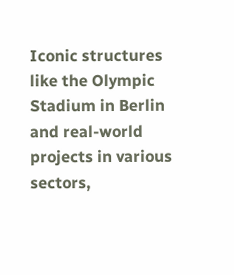Iconic structures like the Olympic Stadium in Berlin and real-world projects in various sectors,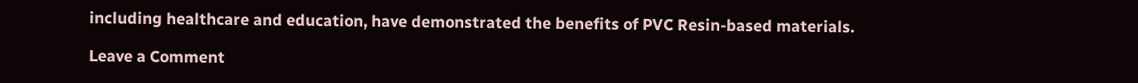including healthcare and education, have demonstrated the benefits of PVC Resin-based materials.

Leave a Comment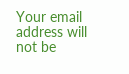Your email address will not be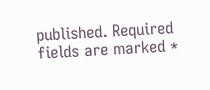published. Required fields are marked *